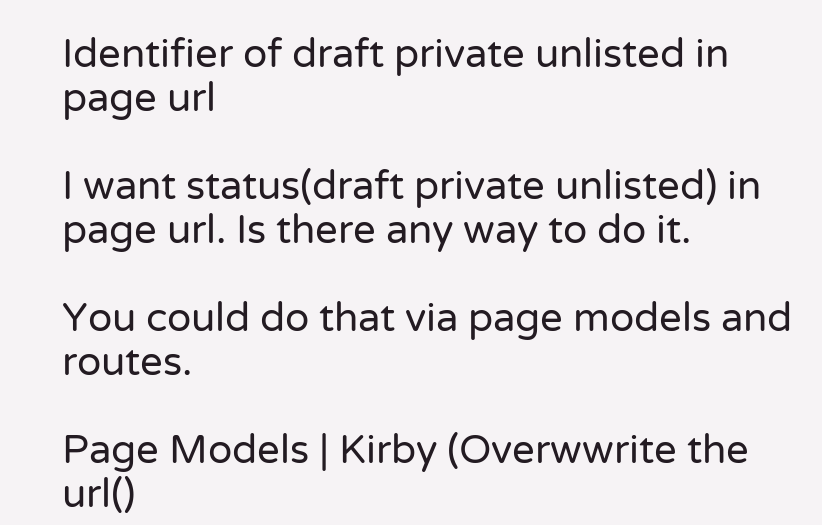Identifier of draft private unlisted in page url

I want status(draft private unlisted) in page url. Is there any way to do it.

You could do that via page models and routes.

Page Models | Kirby (Overwwrite the url()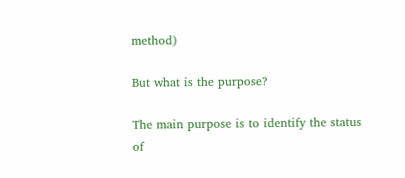method)

But what is the purpose?

The main purpose is to identify the status of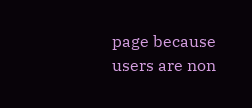page because users are non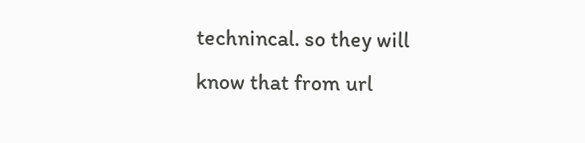technincal. so they will know that from url